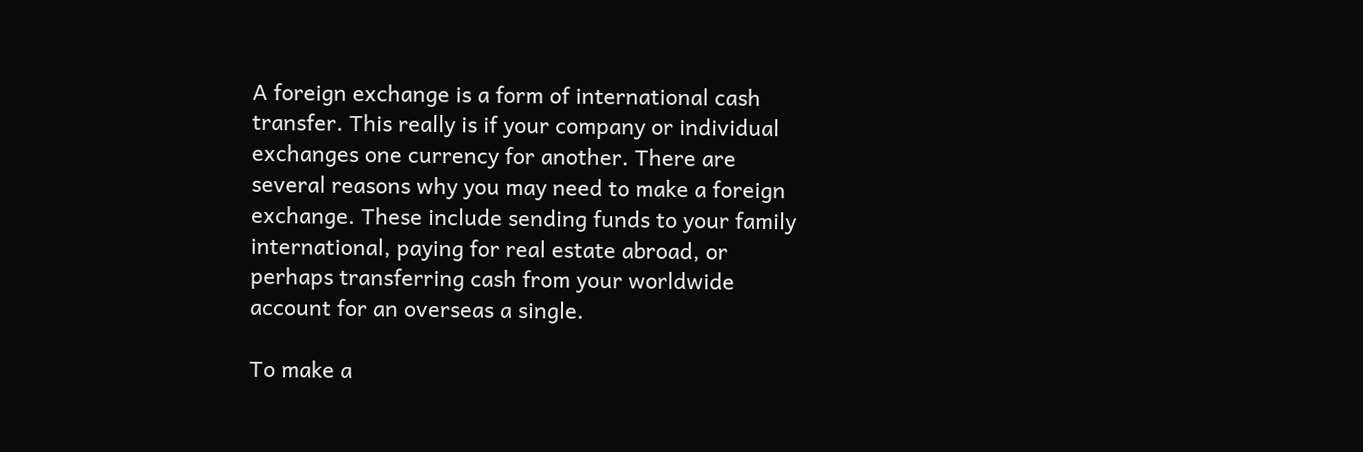A foreign exchange is a form of international cash transfer. This really is if your company or individual exchanges one currency for another. There are several reasons why you may need to make a foreign exchange. These include sending funds to your family international, paying for real estate abroad, or perhaps transferring cash from your worldwide account for an overseas a single.

To make a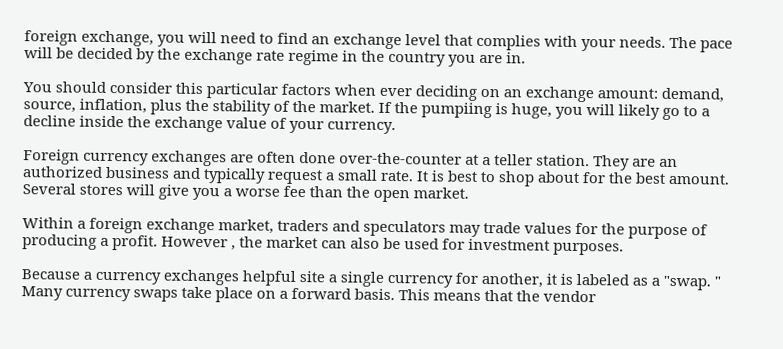foreign exchange, you will need to find an exchange level that complies with your needs. The pace will be decided by the exchange rate regime in the country you are in.

You should consider this particular factors when ever deciding on an exchange amount: demand, source, inflation, plus the stability of the market. If the pumpiing is huge, you will likely go to a decline inside the exchange value of your currency.

Foreign currency exchanges are often done over-the-counter at a teller station. They are an authorized business and typically request a small rate. It is best to shop about for the best amount. Several stores will give you a worse fee than the open market.

Within a foreign exchange market, traders and speculators may trade values for the purpose of producing a profit. However , the market can also be used for investment purposes.

Because a currency exchanges helpful site a single currency for another, it is labeled as a "swap. " Many currency swaps take place on a forward basis. This means that the vendor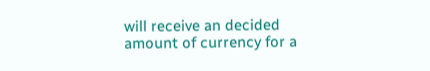will receive an decided amount of currency for a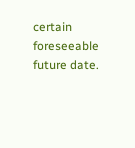certain foreseeable future date.